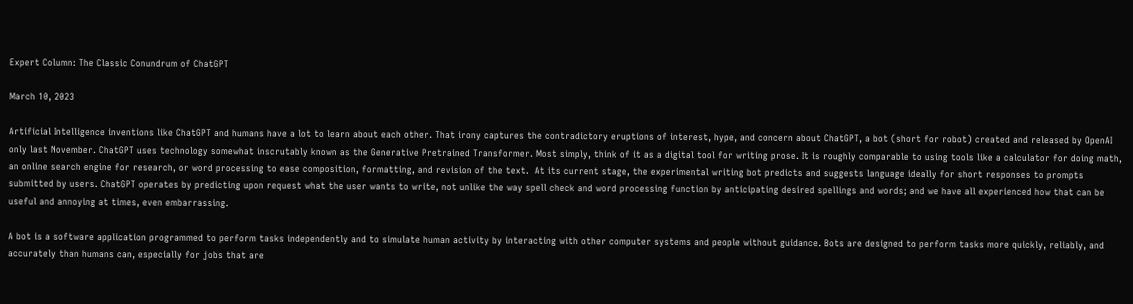Expert Column: The Classic Conundrum of ChatGPT

March 10, 2023

Artificial Intelligence inventions like ChatGPT and humans have a lot to learn about each other. That irony captures the contradictory eruptions of interest, hype, and concern about ChatGPT, a bot (short for robot) created and released by OpenAI only last November. ChatGPT uses technology somewhat inscrutably known as the Generative Pretrained Transformer. Most simply, think of it as a digital tool for writing prose. It is roughly comparable to using tools like a calculator for doing math, an online search engine for research, or word processing to ease composition, formatting, and revision of the text.  At its current stage, the experimental writing bot predicts and suggests language ideally for short responses to prompts submitted by users. ChatGPT operates by predicting upon request what the user wants to write, not unlike the way spell check and word processing function by anticipating desired spellings and words; and we have all experienced how that can be useful and annoying at times, even embarrassing.

A bot is a software application programmed to perform tasks independently and to simulate human activity by interacting with other computer systems and people without guidance. Bots are designed to perform tasks more quickly, reliably, and accurately than humans can, especially for jobs that are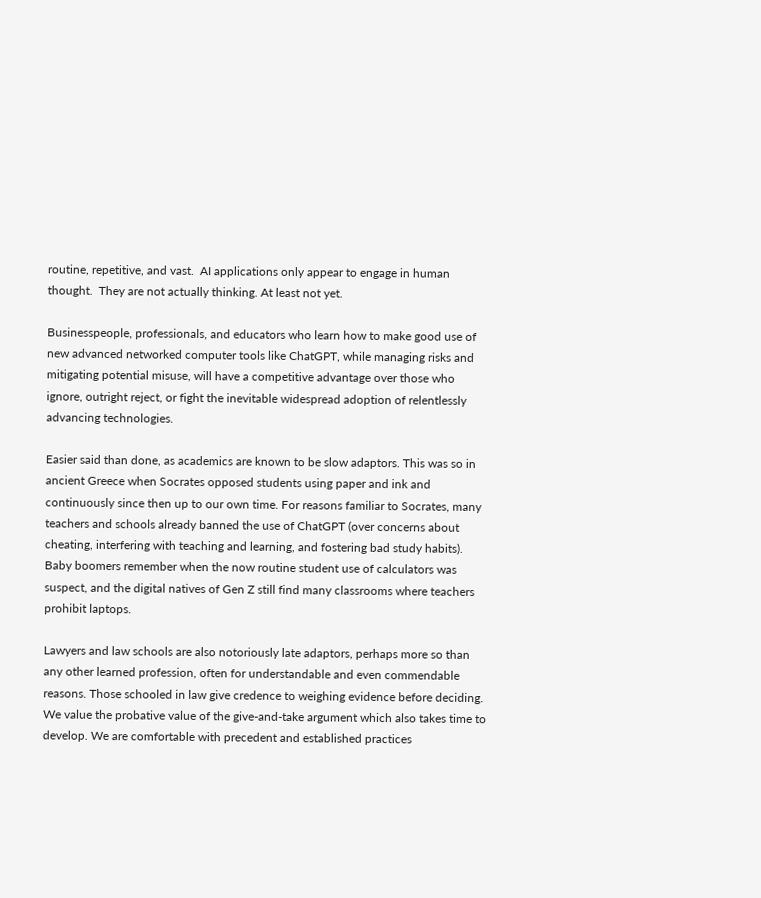routine, repetitive, and vast.  AI applications only appear to engage in human thought.  They are not actually thinking. At least not yet.

Businesspeople, professionals, and educators who learn how to make good use of new advanced networked computer tools like ChatGPT, while managing risks and mitigating potential misuse, will have a competitive advantage over those who ignore, outright reject, or fight the inevitable widespread adoption of relentlessly advancing technologies.

Easier said than done, as academics are known to be slow adaptors. This was so in ancient Greece when Socrates opposed students using paper and ink and continuously since then up to our own time. For reasons familiar to Socrates, many teachers and schools already banned the use of ChatGPT (over concerns about cheating, interfering with teaching and learning, and fostering bad study habits). Baby boomers remember when the now routine student use of calculators was suspect, and the digital natives of Gen Z still find many classrooms where teachers prohibit laptops.

Lawyers and law schools are also notoriously late adaptors, perhaps more so than any other learned profession, often for understandable and even commendable reasons. Those schooled in law give credence to weighing evidence before deciding. We value the probative value of the give-and-take argument which also takes time to develop. We are comfortable with precedent and established practices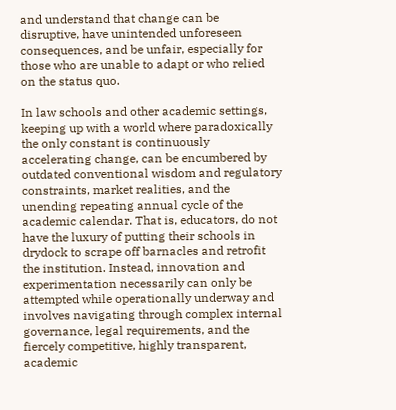and understand that change can be disruptive, have unintended unforeseen consequences, and be unfair, especially for those who are unable to adapt or who relied on the status quo.

In law schools and other academic settings, keeping up with a world where paradoxically the only constant is continuously accelerating change, can be encumbered by outdated conventional wisdom and regulatory constraints, market realities, and the unending repeating annual cycle of the academic calendar. That is, educators, do not have the luxury of putting their schools in drydock to scrape off barnacles and retrofit the institution. Instead, innovation and experimentation necessarily can only be attempted while operationally underway and involves navigating through complex internal governance, legal requirements, and the fiercely competitive, highly transparent, academic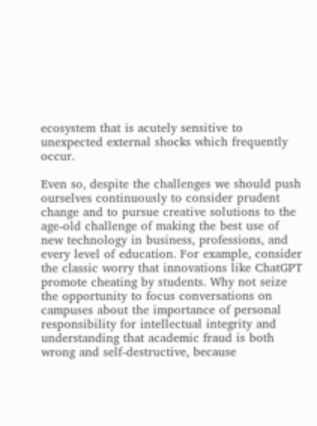ecosystem that is acutely sensitive to unexpected external shocks which frequently occur.

Even so, despite the challenges we should push ourselves continuously to consider prudent change and to pursue creative solutions to the age-old challenge of making the best use of new technology in business, professions, and every level of education. For example, consider the classic worry that innovations like ChatGPT promote cheating by students. Why not seize the opportunity to focus conversations on campuses about the importance of personal responsibility for intellectual integrity and understanding that academic fraud is both wrong and self-destructive, because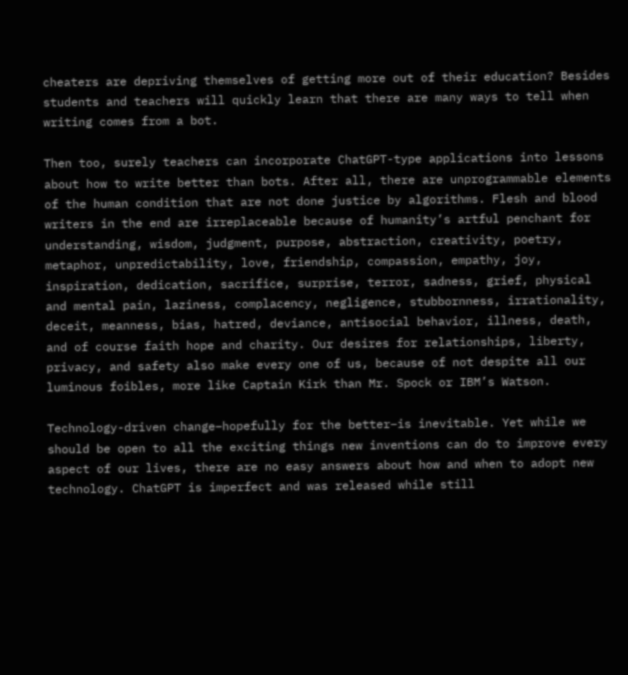cheaters are depriving themselves of getting more out of their education? Besides students and teachers will quickly learn that there are many ways to tell when writing comes from a bot.

Then too, surely teachers can incorporate ChatGPT-type applications into lessons about how to write better than bots. After all, there are unprogrammable elements of the human condition that are not done justice by algorithms. Flesh and blood writers in the end are irreplaceable because of humanity’s artful penchant for understanding, wisdom, judgment, purpose, abstraction, creativity, poetry, metaphor, unpredictability, love, friendship, compassion, empathy, joy, inspiration, dedication, sacrifice, surprise, terror, sadness, grief, physical and mental pain, laziness, complacency, negligence, stubbornness, irrationality, deceit, meanness, bias, hatred, deviance, antisocial behavior, illness, death, and of course faith hope and charity. Our desires for relationships, liberty, privacy, and safety also make every one of us, because of not despite all our luminous foibles, more like Captain Kirk than Mr. Spock or IBM’s Watson.

Technology-driven change–hopefully for the better–is inevitable. Yet while we should be open to all the exciting things new inventions can do to improve every aspect of our lives, there are no easy answers about how and when to adopt new technology. ChatGPT is imperfect and was released while still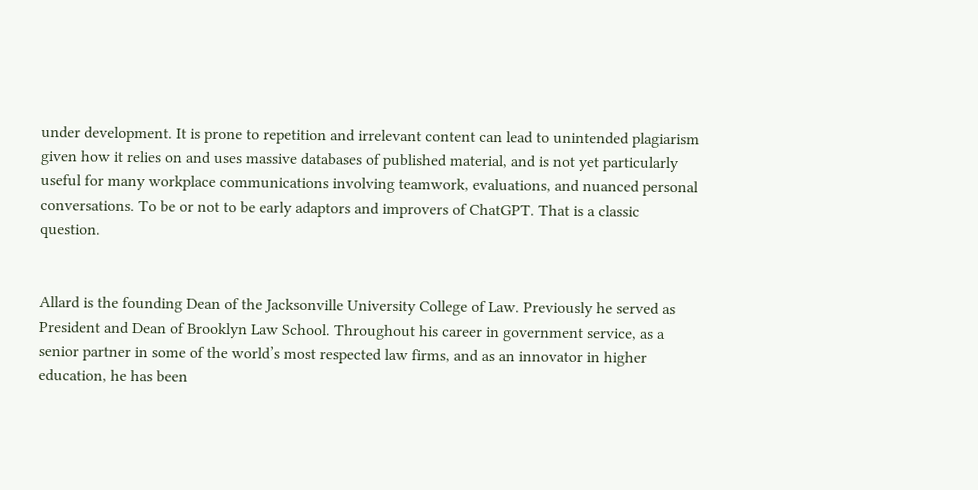under development. It is prone to repetition and irrelevant content can lead to unintended plagiarism given how it relies on and uses massive databases of published material, and is not yet particularly useful for many workplace communications involving teamwork, evaluations, and nuanced personal conversations. To be or not to be early adaptors and improvers of ChatGPT. That is a classic question.


Allard is the founding Dean of the Jacksonville University College of Law. Previously he served as President and Dean of Brooklyn Law School. Throughout his career in government service, as a senior partner in some of the world’s most respected law firms, and as an innovator in higher education, he has been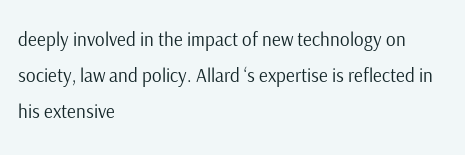deeply involved in the impact of new technology on society, law and policy. Allard ‘s expertise is reflected in his extensive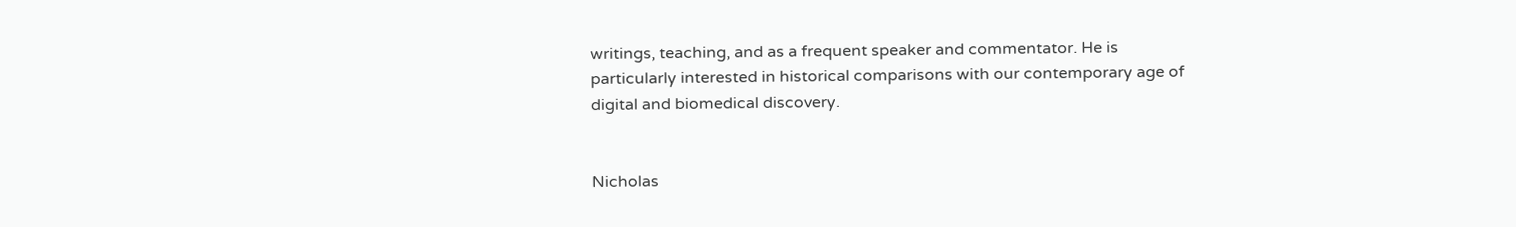writings, teaching, and as a frequent speaker and commentator. He is particularly interested in historical comparisons with our contemporary age of digital and biomedical discovery.


Nicholas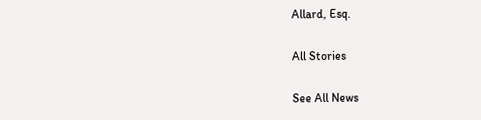Allard, Esq.

All Stories

See All News